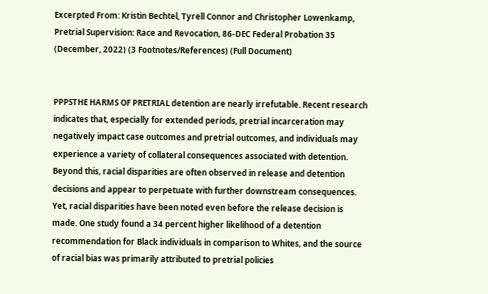Excerpted From: Kristin Bechtel, Tyrell Connor and Christopher Lowenkamp, Pretrial Supervision: Race and Revocation, 86-DEC Federal Probation 35 (December, 2022) (3 Footnotes/References) (Full Document)


PPPSTHE HARMS OF PRETRIAL detention are nearly irrefutable. Recent research indicates that, especially for extended periods, pretrial incarceration may negatively impact case outcomes and pretrial outcomes, and individuals may experience a variety of collateral consequences associated with detention. Beyond this, racial disparities are often observed in release and detention decisions and appear to perpetuate with further downstream consequences. Yet, racial disparities have been noted even before the release decision is made. One study found a 34 percent higher likelihood of a detention recommendation for Black individuals in comparison to Whites, and the source of racial bias was primarily attributed to pretrial policies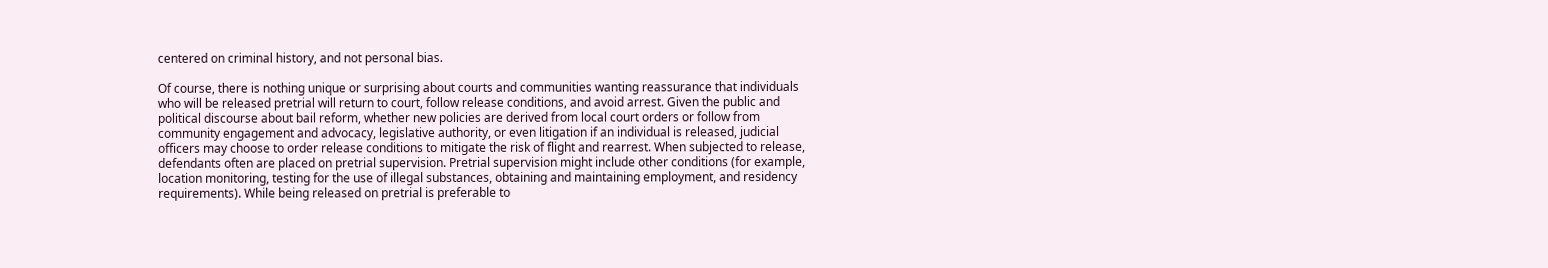centered on criminal history, and not personal bias.

Of course, there is nothing unique or surprising about courts and communities wanting reassurance that individuals who will be released pretrial will return to court, follow release conditions, and avoid arrest. Given the public and political discourse about bail reform, whether new policies are derived from local court orders or follow from community engagement and advocacy, legislative authority, or even litigation if an individual is released, judicial officers may choose to order release conditions to mitigate the risk of flight and rearrest. When subjected to release, defendants often are placed on pretrial supervision. Pretrial supervision might include other conditions (for example, location monitoring, testing for the use of illegal substances, obtaining and maintaining employment, and residency requirements). While being released on pretrial is preferable to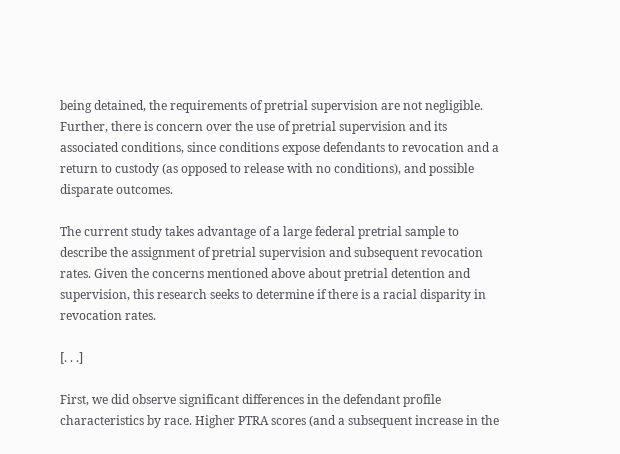being detained, the requirements of pretrial supervision are not negligible. Further, there is concern over the use of pretrial supervision and its associated conditions, since conditions expose defendants to revocation and a return to custody (as opposed to release with no conditions), and possible disparate outcomes.

The current study takes advantage of a large federal pretrial sample to describe the assignment of pretrial supervision and subsequent revocation rates. Given the concerns mentioned above about pretrial detention and supervision, this research seeks to determine if there is a racial disparity in revocation rates.

[. . .]

First, we did observe significant differences in the defendant profile characteristics by race. Higher PTRA scores (and a subsequent increase in the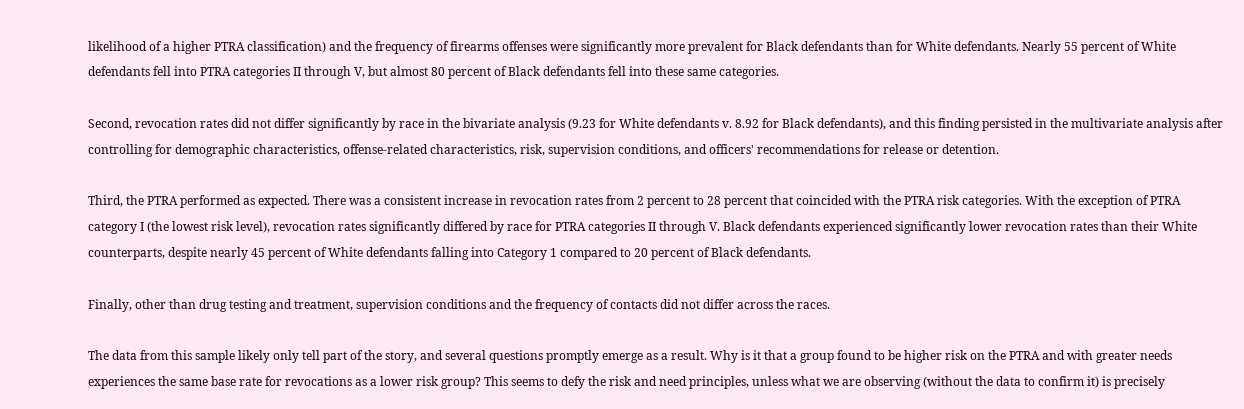likelihood of a higher PTRA classification) and the frequency of firearms offenses were significantly more prevalent for Black defendants than for White defendants. Nearly 55 percent of White defendants fell into PTRA categories II through V, but almost 80 percent of Black defendants fell into these same categories.

Second, revocation rates did not differ significantly by race in the bivariate analysis (9.23 for White defendants v. 8.92 for Black defendants), and this finding persisted in the multivariate analysis after controlling for demographic characteristics, offense-related characteristics, risk, supervision conditions, and officers' recommendations for release or detention.

Third, the PTRA performed as expected. There was a consistent increase in revocation rates from 2 percent to 28 percent that coincided with the PTRA risk categories. With the exception of PTRA category I (the lowest risk level), revocation rates significantly differed by race for PTRA categories II through V. Black defendants experienced significantly lower revocation rates than their White counterparts, despite nearly 45 percent of White defendants falling into Category 1 compared to 20 percent of Black defendants.

Finally, other than drug testing and treatment, supervision conditions and the frequency of contacts did not differ across the races.

The data from this sample likely only tell part of the story, and several questions promptly emerge as a result. Why is it that a group found to be higher risk on the PTRA and with greater needs experiences the same base rate for revocations as a lower risk group? This seems to defy the risk and need principles, unless what we are observing (without the data to confirm it) is precisely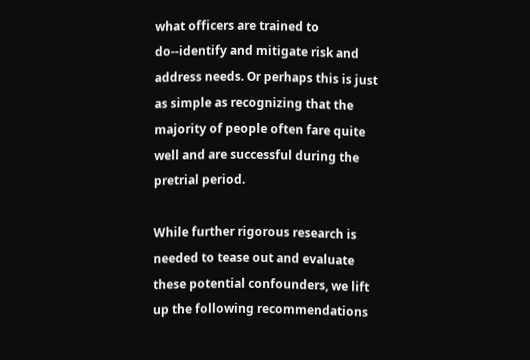what officers are trained to do--identify and mitigate risk and address needs. Or perhaps this is just as simple as recognizing that the majority of people often fare quite well and are successful during the pretrial period.

While further rigorous research is needed to tease out and evaluate these potential confounders, we lift up the following recommendations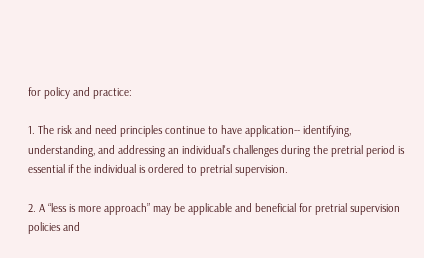for policy and practice:

1. The risk and need principles continue to have application-- identifying, understanding, and addressing an individual's challenges during the pretrial period is essential if the individual is ordered to pretrial supervision.

2. A “less is more approach” may be applicable and beneficial for pretrial supervision policies and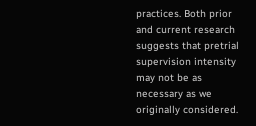practices. Both prior and current research suggests that pretrial supervision intensity may not be as necessary as we originally considered.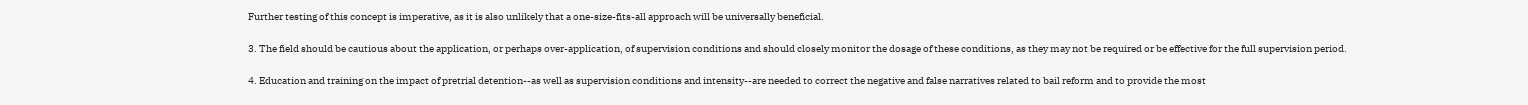Further testing of this concept is imperative, as it is also unlikely that a one-size-fits-all approach will be universally beneficial.

3. The field should be cautious about the application, or perhaps over-application, of supervision conditions and should closely monitor the dosage of these conditions, as they may not be required or be effective for the full supervision period.

4. Education and training on the impact of pretrial detention--as well as supervision conditions and intensity--are needed to correct the negative and false narratives related to bail reform and to provide the most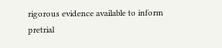rigorous evidence available to inform pretrial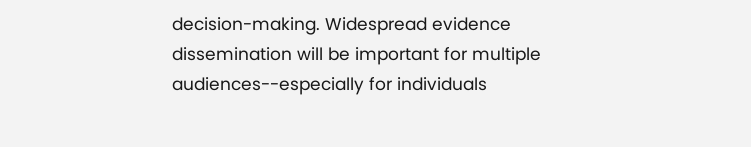decision-making. Widespread evidence dissemination will be important for multiple audiences--especially for individuals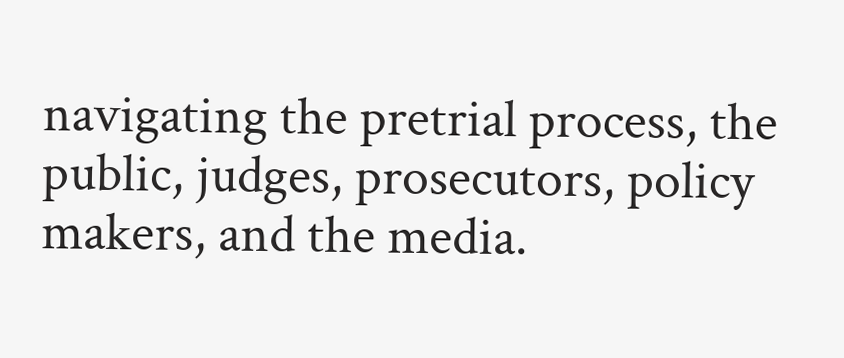navigating the pretrial process, the public, judges, prosecutors, policy makers, and the media.